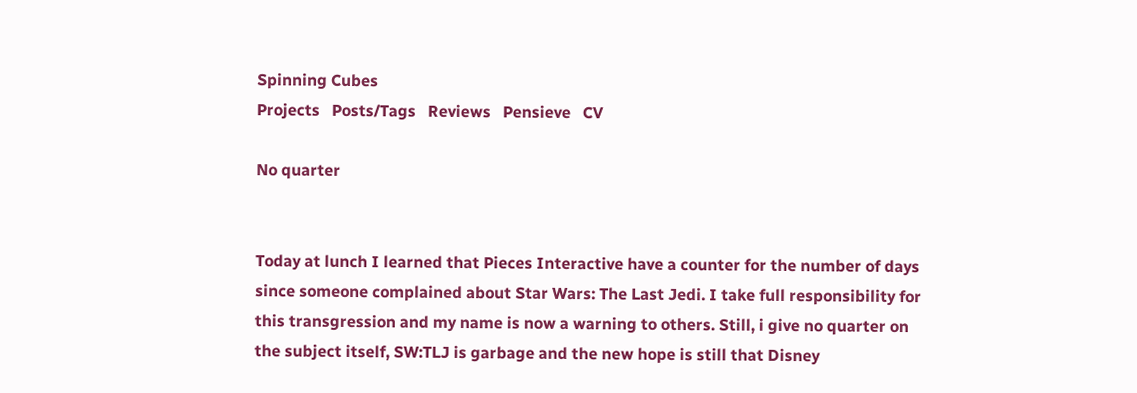Spinning Cubes
Projects   Posts/Tags   Reviews   Pensieve   CV

No quarter


Today at lunch I learned that Pieces Interactive have a counter for the number of days since someone complained about Star Wars: The Last Jedi. I take full responsibility for this transgression and my name is now a warning to others. Still, i give no quarter on the subject itself, SW:TLJ is garbage and the new hope is still that Disney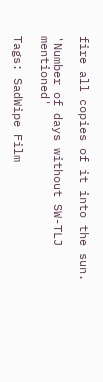fire all copies of it into the sun.

'Number of days without SW-TLJ mentioned'

Tags: SadWipe Film